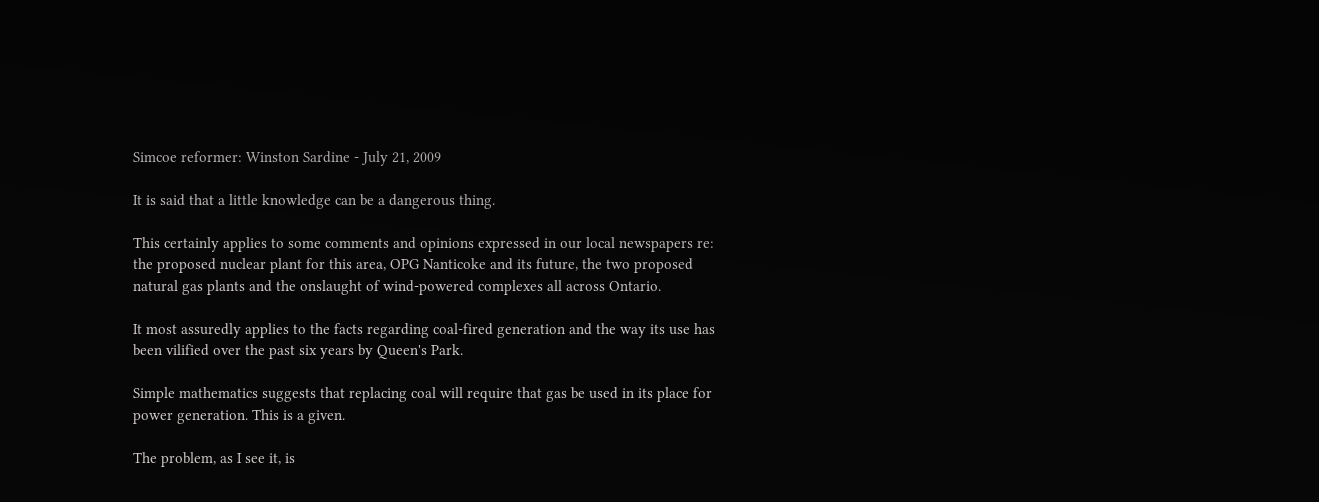Simcoe reformer: Winston Sardine - July 21, 2009

It is said that a little knowledge can be a dangerous thing.

This certainly applies to some comments and opinions expressed in our local newspapers re: the proposed nuclear plant for this area, OPG Nanticoke and its future, the two proposed natural gas plants and the onslaught of wind-powered complexes all across Ontario.

It most assuredly applies to the facts regarding coal-fired generation and the way its use has been vilified over the past six years by Queen's Park.

Simple mathematics suggests that replacing coal will require that gas be used in its place for power generation. This is a given.

The problem, as I see it, is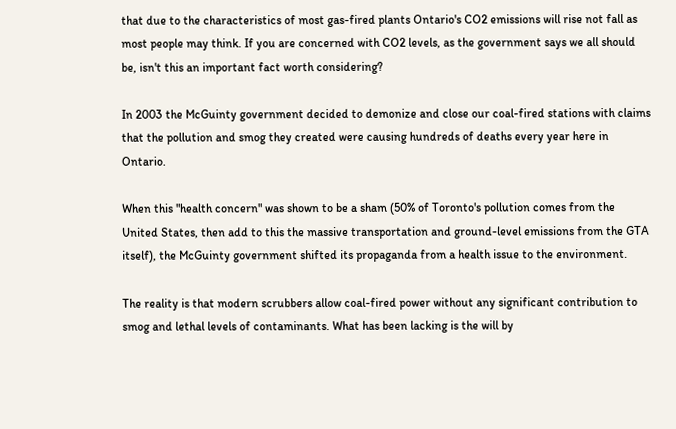that due to the characteristics of most gas-fired plants Ontario's CO2 emissions will rise not fall as most people may think. If you are concerned with CO2 levels, as the government says we all should be, isn't this an important fact worth considering?

In 2003 the McGuinty government decided to demonize and close our coal-fired stations with claims that the pollution and smog they created were causing hundreds of deaths every year here in Ontario.

When this "health concern" was shown to be a sham (50% of Toronto's pollution comes from the United States, then add to this the massive transportation and ground-level emissions from the GTA itself), the McGuinty government shifted its propaganda from a health issue to the environment.

The reality is that modern scrubbers allow coal-fired power without any significant contribution to smog and lethal levels of contaminants. What has been lacking is the will by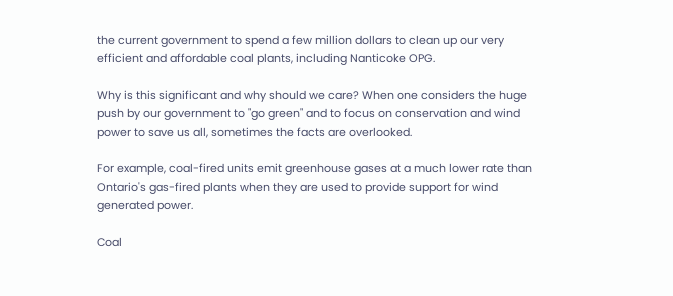the current government to spend a few million dollars to clean up our very efficient and affordable coal plants, including Nanticoke OPG.

Why is this significant and why should we care? When one considers the huge push by our government to "go green" and to focus on conservation and wind power to save us all, sometimes the facts are overlooked.

For example, coal-fired units emit greenhouse gases at a much lower rate than Ontario's gas-fired plants when they are used to provide support for wind generated power.

Coal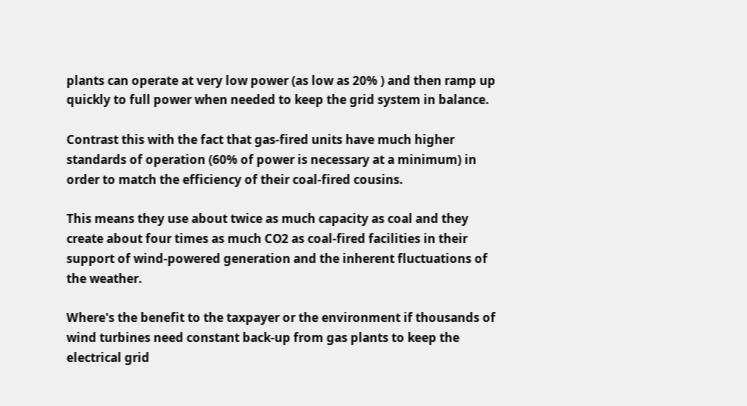plants can operate at very low power (as low as 20% ) and then ramp up quickly to full power when needed to keep the grid system in balance.

Contrast this with the fact that gas-fired units have much higher standards of operation (60% of power is necessary at a minimum) in order to match the efficiency of their coal-fired cousins.

This means they use about twice as much capacity as coal and they create about four times as much CO2 as coal-fired facilities in their support of wind-powered generation and the inherent fluctuations of the weather.

Where's the benefit to the taxpayer or the environment if thousands of wind turbines need constant back-up from gas plants to keep the electrical grid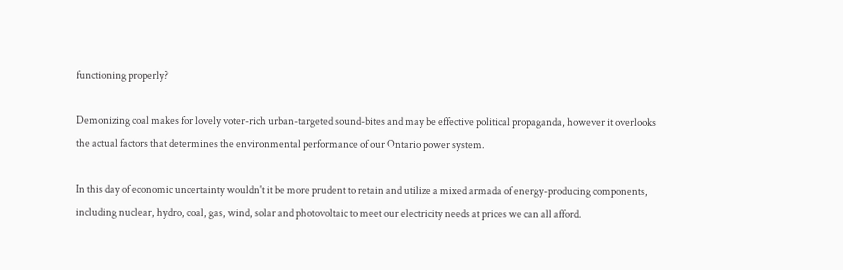functioning properly?

Demonizing coal makes for lovely voter-rich urban-targeted sound-bites and may be effective political propaganda, however it overlooks the actual factors that determines the environmental performance of our Ontario power system.

In this day of economic uncertainty wouldn't it be more prudent to retain and utilize a mixed armada of energy-producing components, including nuclear, hydro, coal, gas, wind, solar and photovoltaic to meet our electricity needs at prices we can all afford.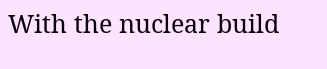With the nuclear build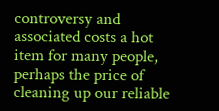controversy and associated costs a hot item for many people, perhaps the price of cleaning up our reliable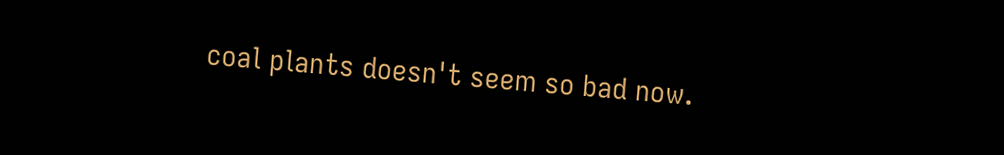coal plants doesn't seem so bad now.